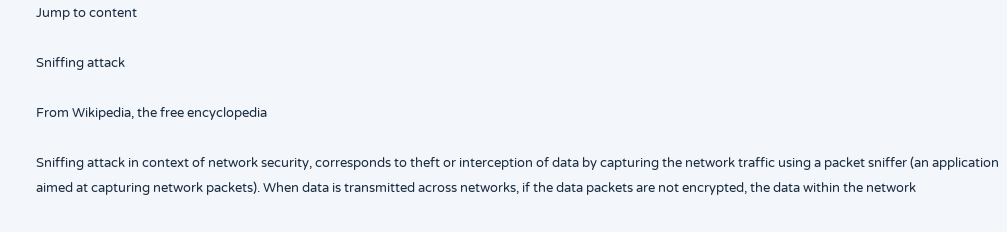Jump to content

Sniffing attack

From Wikipedia, the free encyclopedia

Sniffing attack in context of network security, corresponds to theft or interception of data by capturing the network traffic using a packet sniffer (an application aimed at capturing network packets). When data is transmitted across networks, if the data packets are not encrypted, the data within the network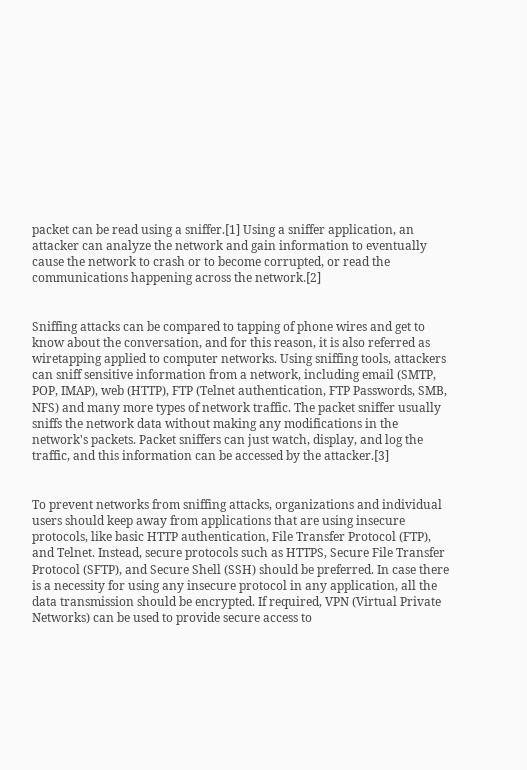packet can be read using a sniffer.[1] Using a sniffer application, an attacker can analyze the network and gain information to eventually cause the network to crash or to become corrupted, or read the communications happening across the network.[2]


Sniffing attacks can be compared to tapping of phone wires and get to know about the conversation, and for this reason, it is also referred as wiretapping applied to computer networks. Using sniffing tools, attackers can sniff sensitive information from a network, including email (SMTP, POP, IMAP), web (HTTP), FTP (Telnet authentication, FTP Passwords, SMB, NFS) and many more types of network traffic. The packet sniffer usually sniffs the network data without making any modifications in the network's packets. Packet sniffers can just watch, display, and log the traffic, and this information can be accessed by the attacker.[3]


To prevent networks from sniffing attacks, organizations and individual users should keep away from applications that are using insecure protocols, like basic HTTP authentication, File Transfer Protocol (FTP), and Telnet. Instead, secure protocols such as HTTPS, Secure File Transfer Protocol (SFTP), and Secure Shell (SSH) should be preferred. In case there is a necessity for using any insecure protocol in any application, all the data transmission should be encrypted. If required, VPN (Virtual Private Networks) can be used to provide secure access to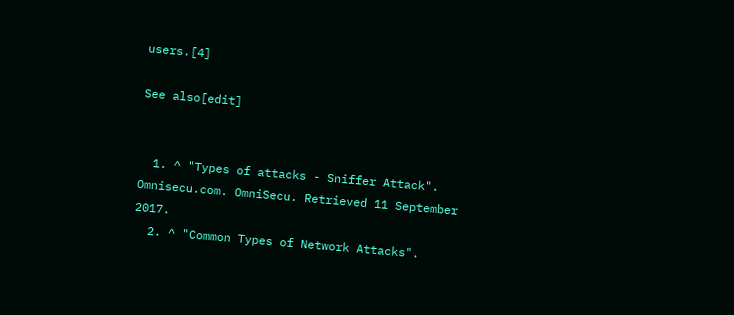users.[4]

See also[edit]


  1. ^ "Types of attacks - Sniffer Attack". Omnisecu.com. OmniSecu. Retrieved 11 September 2017.
  2. ^ "Common Types of Network Attacks".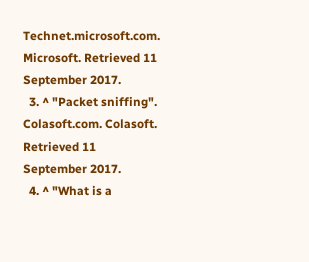Technet.microsoft.com. Microsoft. Retrieved 11 September 2017.
  3. ^ "Packet sniffing". Colasoft.com. Colasoft. Retrieved 11 September 2017.
  4. ^ "What is a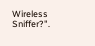Wireless Sniffer?".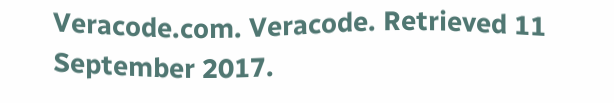Veracode.com. Veracode. Retrieved 11 September 2017.